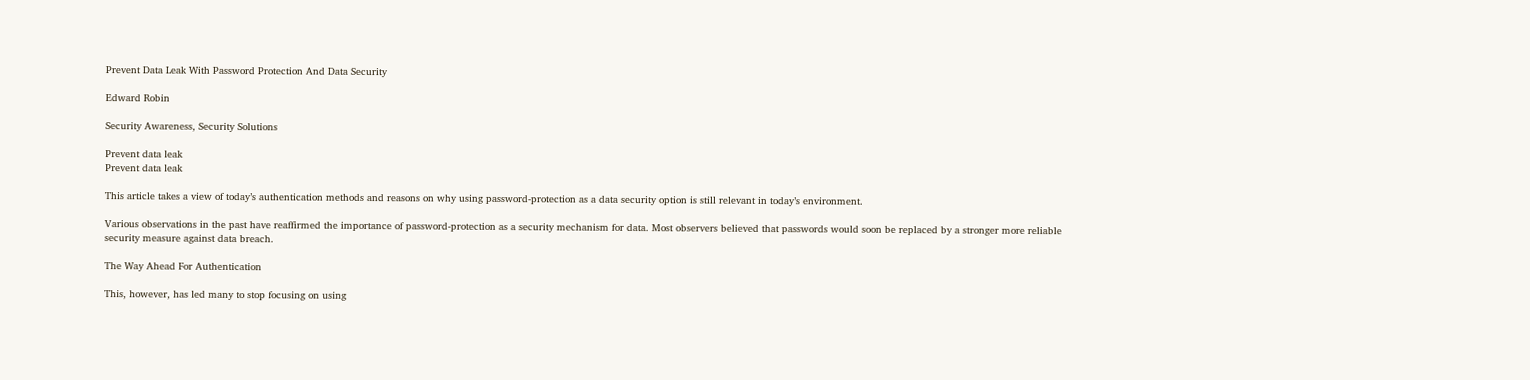Prevent Data Leak With Password Protection And Data Security

Edward Robin

Security Awareness, Security Solutions

Prevent data leak
Prevent data leak

This article takes a view of today’s authentication methods and reasons on why using password-protection as a data security option is still relevant in today’s environment.

Various observations in the past have reaffirmed the importance of password-protection as a security mechanism for data. Most observers believed that passwords would soon be replaced by a stronger more reliable security measure against data breach.

The Way Ahead For Authentication

This, however, has led many to stop focusing on using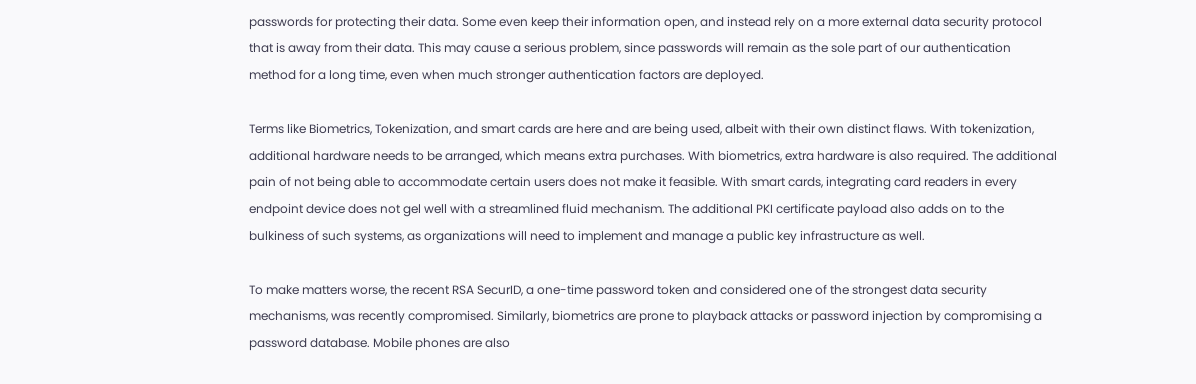passwords for protecting their data. Some even keep their information open, and instead rely on a more external data security protocol that is away from their data. This may cause a serious problem, since passwords will remain as the sole part of our authentication method for a long time, even when much stronger authentication factors are deployed.

Terms like Biometrics, Tokenization, and smart cards are here and are being used, albeit with their own distinct flaws. With tokenization, additional hardware needs to be arranged, which means extra purchases. With biometrics, extra hardware is also required. The additional pain of not being able to accommodate certain users does not make it feasible. With smart cards, integrating card readers in every endpoint device does not gel well with a streamlined fluid mechanism. The additional PKI certificate payload also adds on to the bulkiness of such systems, as organizations will need to implement and manage a public key infrastructure as well.

To make matters worse, the recent RSA SecurID, a one-time password token and considered one of the strongest data security mechanisms, was recently compromised. Similarly, biometrics are prone to playback attacks or password injection by compromising a password database. Mobile phones are also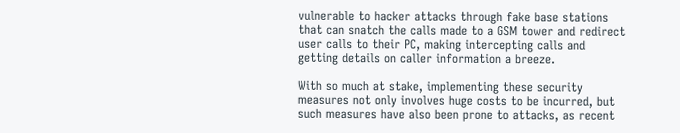vulnerable to hacker attacks through fake base stations that can snatch the calls made to a GSM tower and redirect user calls to their PC, making intercepting calls and getting details on caller information a breeze.

With so much at stake, implementing these security measures not only involves huge costs to be incurred, but such measures have also been prone to attacks, as recent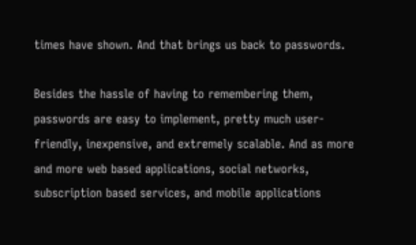times have shown. And that brings us back to passwords.

Besides the hassle of having to remembering them, passwords are easy to implement, pretty much user-friendly, inexpensive, and extremely scalable. And as more and more web based applications, social networks, subscription based services, and mobile applications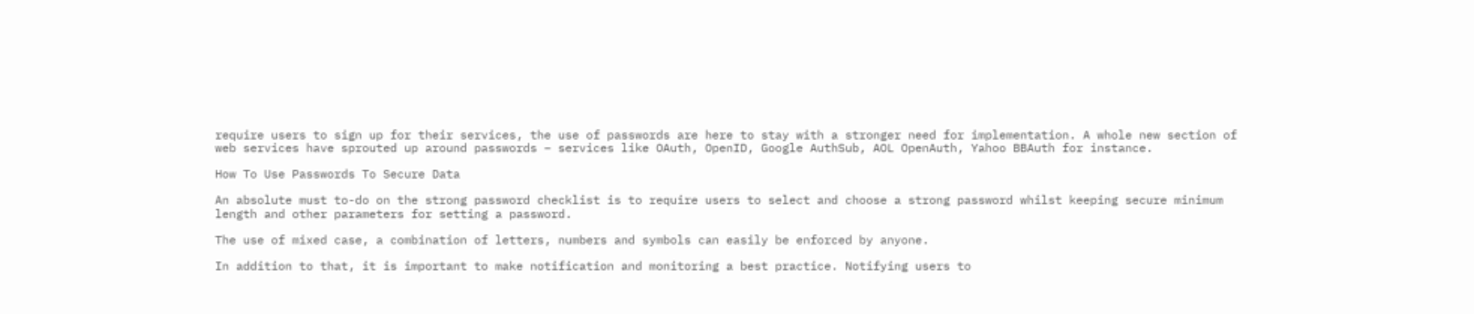require users to sign up for their services, the use of passwords are here to stay with a stronger need for implementation. A whole new section of web services have sprouted up around passwords – services like OAuth, OpenID, Google AuthSub, AOL OpenAuth, Yahoo BBAuth for instance.

How To Use Passwords To Secure Data

An absolute must to-do on the strong password checklist is to require users to select and choose a strong password whilst keeping secure minimum length and other parameters for setting a password.

The use of mixed case, a combination of letters, numbers and symbols can easily be enforced by anyone.

In addition to that, it is important to make notification and monitoring a best practice. Notifying users to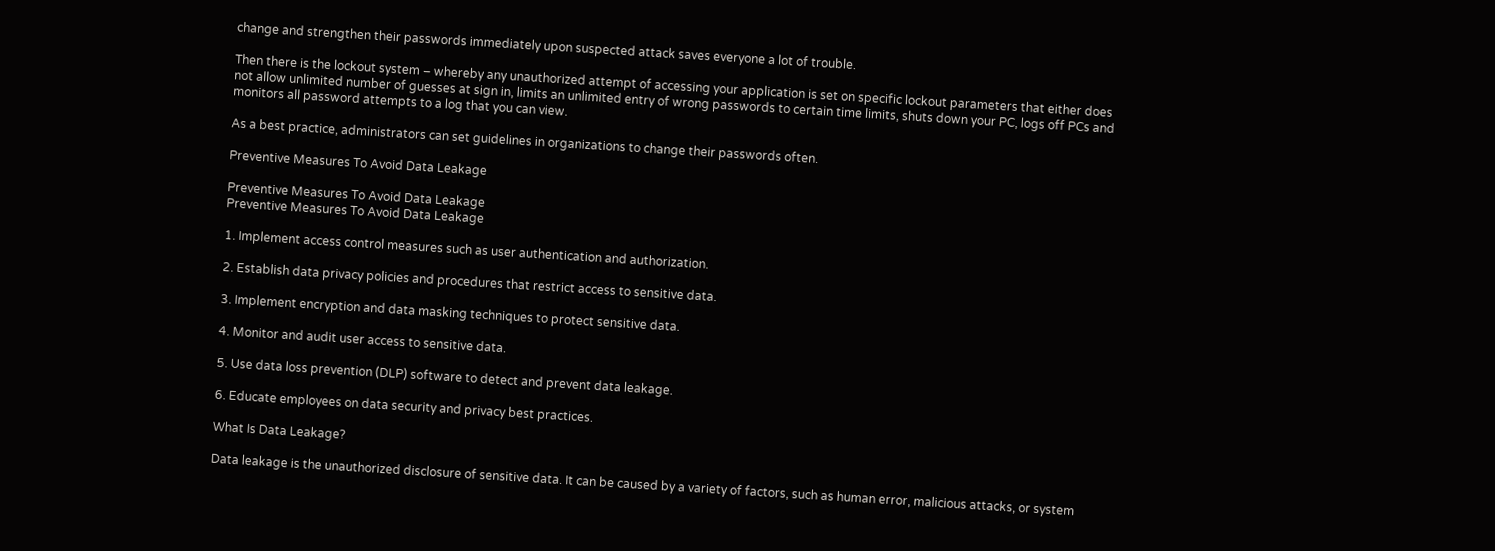change and strengthen their passwords immediately upon suspected attack saves everyone a lot of trouble.

Then there is the lockout system – whereby any unauthorized attempt of accessing your application is set on specific lockout parameters that either does not allow unlimited number of guesses at sign in, limits an unlimited entry of wrong passwords to certain time limits, shuts down your PC, logs off PCs and monitors all password attempts to a log that you can view.

As a best practice, administrators can set guidelines in organizations to change their passwords often.

Preventive Measures To Avoid Data Leakage

Preventive Measures To Avoid Data Leakage
Preventive Measures To Avoid Data Leakage

1. Implement access control measures such as user authentication and authorization.

2. Establish data privacy policies and procedures that restrict access to sensitive data.

3. Implement encryption and data masking techniques to protect sensitive data.

4. Monitor and audit user access to sensitive data.

5. Use data loss prevention (DLP) software to detect and prevent data leakage.

6. Educate employees on data security and privacy best practices.

What Is Data Leakage?

Data leakage is the unauthorized disclosure of sensitive data. It can be caused by a variety of factors, such as human error, malicious attacks, or system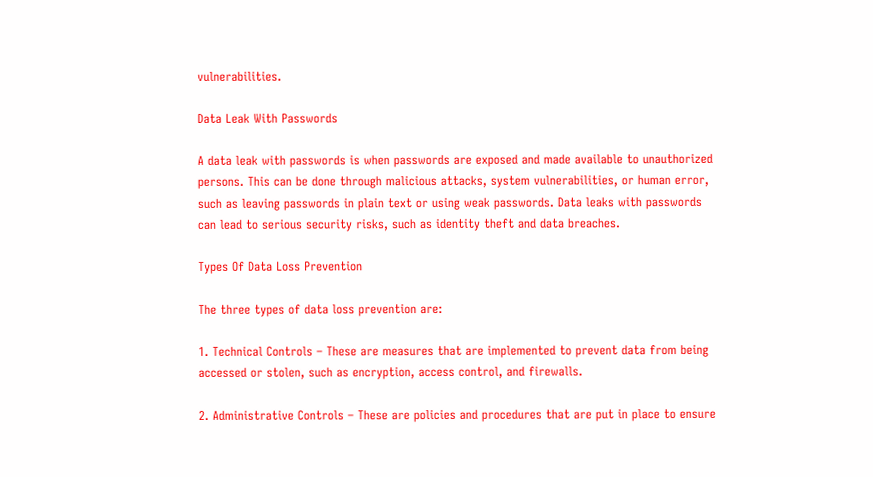vulnerabilities.

Data Leak With Passwords

A data leak with passwords is when passwords are exposed and made available to unauthorized persons. This can be done through malicious attacks, system vulnerabilities, or human error, such as leaving passwords in plain text or using weak passwords. Data leaks with passwords can lead to serious security risks, such as identity theft and data breaches.

Types Of Data Loss Prevention

The three types of data loss prevention are:

1. Technical Controls – These are measures that are implemented to prevent data from being accessed or stolen, such as encryption, access control, and firewalls.

2. Administrative Controls – These are policies and procedures that are put in place to ensure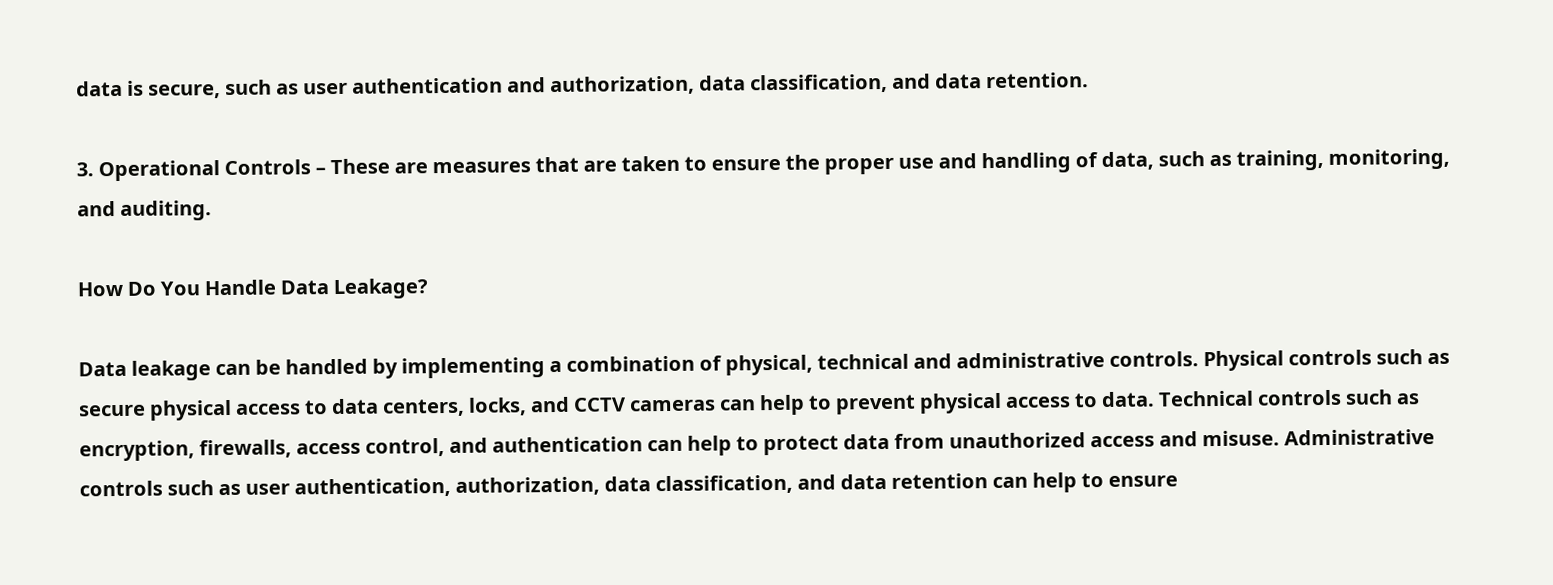data is secure, such as user authentication and authorization, data classification, and data retention.

3. Operational Controls – These are measures that are taken to ensure the proper use and handling of data, such as training, monitoring, and auditing.

How Do You Handle Data Leakage?

Data leakage can be handled by implementing a combination of physical, technical and administrative controls. Physical controls such as secure physical access to data centers, locks, and CCTV cameras can help to prevent physical access to data. Technical controls such as encryption, firewalls, access control, and authentication can help to protect data from unauthorized access and misuse. Administrative controls such as user authentication, authorization, data classification, and data retention can help to ensure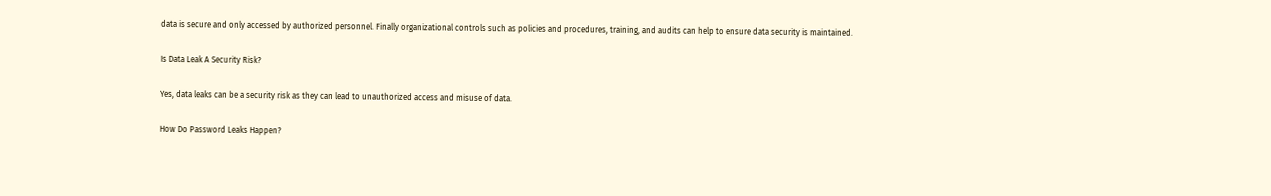data is secure and only accessed by authorized personnel. Finally organizational controls such as policies and procedures, training, and audits can help to ensure data security is maintained.

Is Data Leak A Security Risk?

Yes, data leaks can be a security risk as they can lead to unauthorized access and misuse of data.

How Do Password Leaks Happen?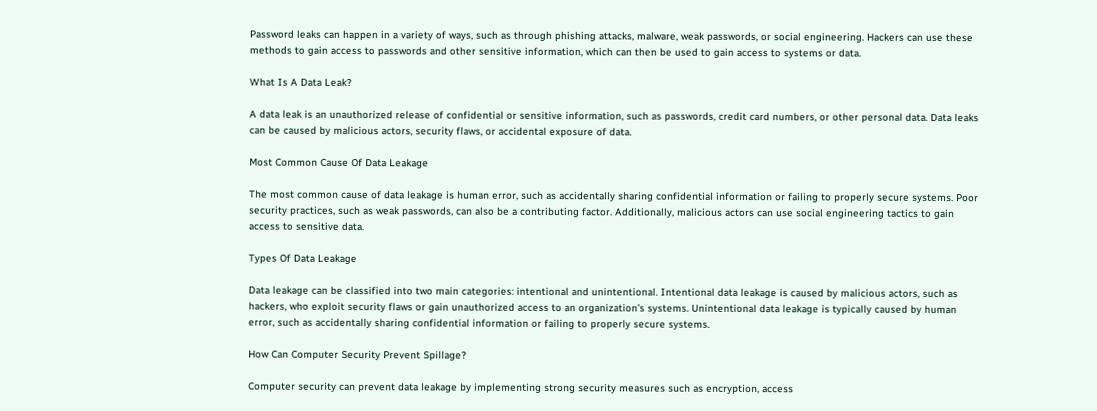Password leaks can happen in a variety of ways, such as through phishing attacks, malware, weak passwords, or social engineering. Hackers can use these methods to gain access to passwords and other sensitive information, which can then be used to gain access to systems or data.

What Is A Data Leak?

A data leak is an unauthorized release of confidential or sensitive information, such as passwords, credit card numbers, or other personal data. Data leaks can be caused by malicious actors, security flaws, or accidental exposure of data.

Most Common Cause Of Data Leakage

The most common cause of data leakage is human error, such as accidentally sharing confidential information or failing to properly secure systems. Poor security practices, such as weak passwords, can also be a contributing factor. Additionally, malicious actors can use social engineering tactics to gain access to sensitive data.

Types Of Data Leakage

Data leakage can be classified into two main categories: intentional and unintentional. Intentional data leakage is caused by malicious actors, such as hackers, who exploit security flaws or gain unauthorized access to an organization’s systems. Unintentional data leakage is typically caused by human error, such as accidentally sharing confidential information or failing to properly secure systems.

How Can Computer Security Prevent Spillage?

Computer security can prevent data leakage by implementing strong security measures such as encryption, access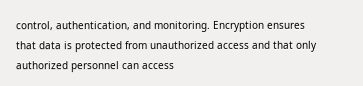control, authentication, and monitoring. Encryption ensures that data is protected from unauthorized access and that only authorized personnel can access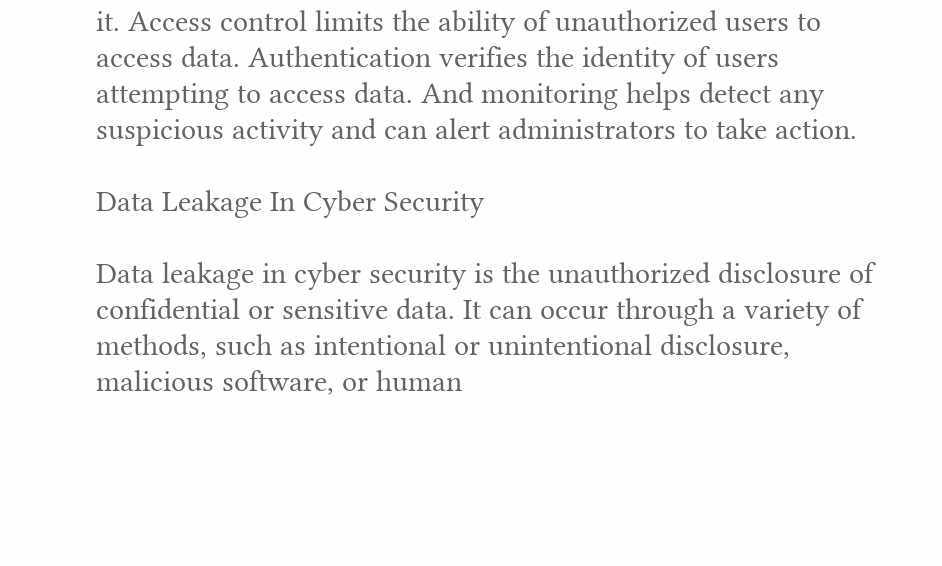it. Access control limits the ability of unauthorized users to access data. Authentication verifies the identity of users attempting to access data. And monitoring helps detect any suspicious activity and can alert administrators to take action.

Data Leakage In Cyber Security

Data leakage in cyber security is the unauthorized disclosure of confidential or sensitive data. It can occur through a variety of methods, such as intentional or unintentional disclosure, malicious software, or human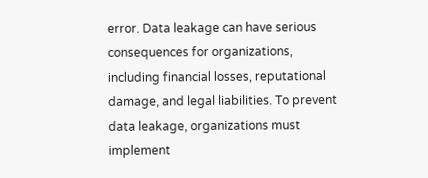error. Data leakage can have serious consequences for organizations, including financial losses, reputational damage, and legal liabilities. To prevent data leakage, organizations must implement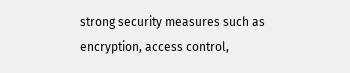strong security measures such as encryption, access control,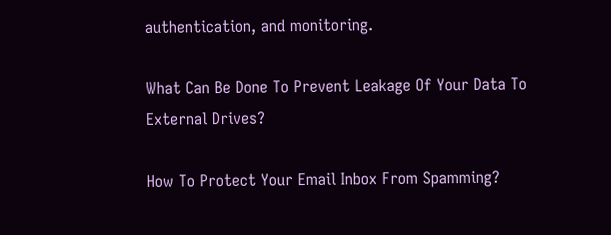authentication, and monitoring.

What Can Be Done To Prevent Leakage Of Your Data To External Drives?

How To Protect Your Email Inbox From Spamming?